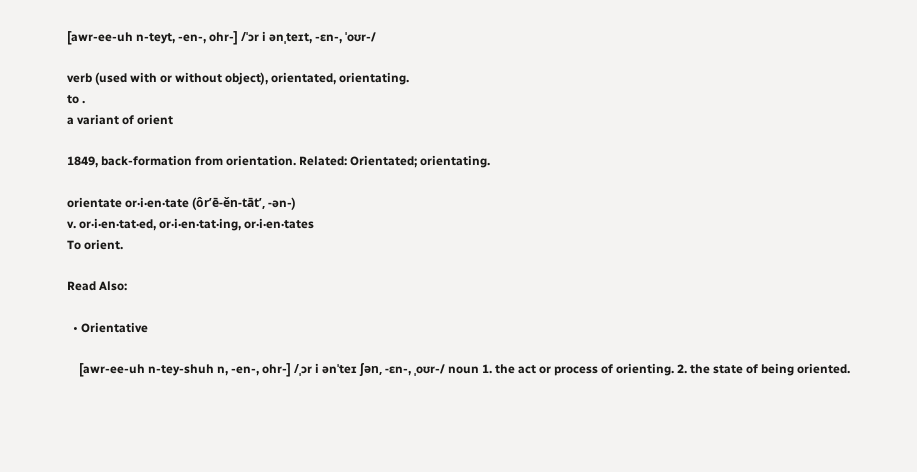[awr-ee-uh n-teyt, -en-, ohr-] /ˈɔr i ənˌteɪt, -ɛn-, ˈoʊr-/

verb (used with or without object), orientated, orientating.
to .
a variant of orient

1849, back-formation from orientation. Related: Orientated; orientating.

orientate or·i·en·tate (ôr’ē-ěn-tāt’, -ən-)
v. or·i·en·tat·ed, or·i·en·tat·ing, or·i·en·tates
To orient.

Read Also:

  • Orientative

    [awr-ee-uh n-tey-shuh n, -en-, ohr-] /ˌɔr i ənˈteɪ ʃən, -ɛn-, ˌoʊr-/ noun 1. the act or process of orienting. 2. the state of being oriented.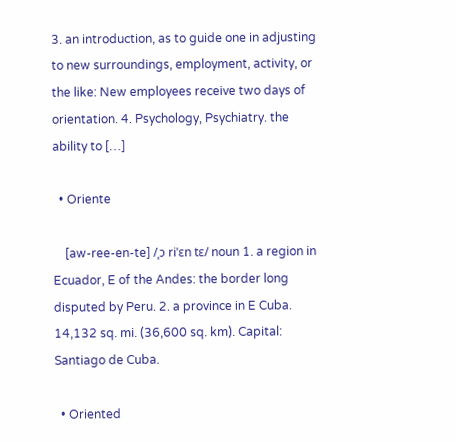3. an introduction, as to guide one in adjusting to new surroundings, employment, activity, or the like: New employees receive two days of orientation. 4. Psychology, Psychiatry. the ability to […]

  • Oriente

    [aw-ree-en-te] /ˌɔ riˈɛn tɛ/ noun 1. a region in Ecuador, E of the Andes: the border long disputed by Peru. 2. a province in E Cuba. 14,132 sq. mi. (36,600 sq. km). Capital: Santiago de Cuba.

  • Oriented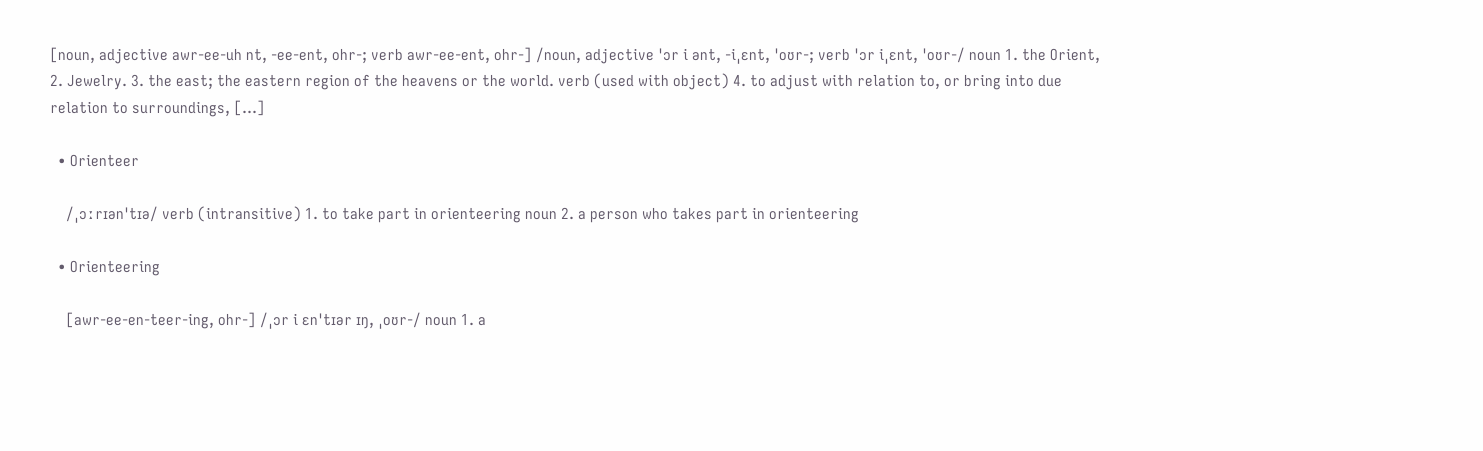[noun, adjective awr-ee-uh nt, ‐ee-ent, ohr-; verb awr-ee-ent, ohr‐] /noun, adjective ˈɔr i ənt, ‐iˌɛnt, ˈoʊr-; verb ˈɔr iˌɛnt, ˈoʊr‐/ noun 1. the Orient, 2. Jewelry. 3. the east; the eastern region of the heavens or the world. verb (used with object) 4. to adjust with relation to, or bring into due relation to surroundings, […]

  • Orienteer

    /ˌɔːrɪənˈtɪə/ verb (intransitive) 1. to take part in orienteering noun 2. a person who takes part in orienteering

  • Orienteering

    [awr-ee-en-teer-ing, ohr-] /ˌɔr i ɛnˈtɪər ɪŋ, ˌoʊr-/ noun 1. a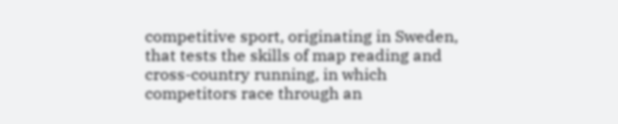competitive sport, originating in Sweden, that tests the skills of map reading and cross-country running, in which competitors race through an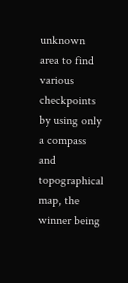unknown area to find various checkpoints by using only a compass and topographical map, the winner being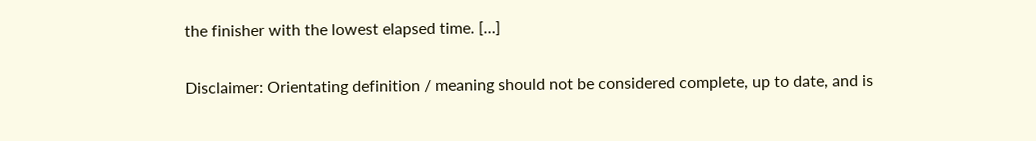the finisher with the lowest elapsed time. […]

Disclaimer: Orientating definition / meaning should not be considered complete, up to date, and is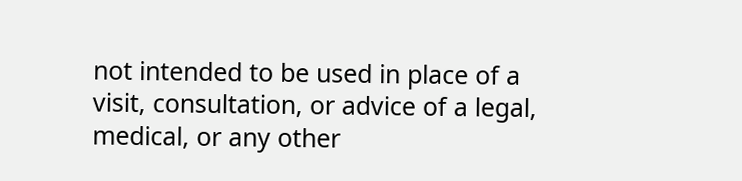not intended to be used in place of a visit, consultation, or advice of a legal, medical, or any other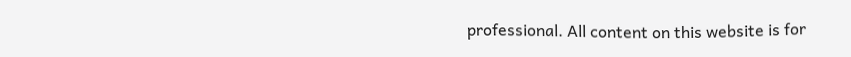professional. All content on this website is for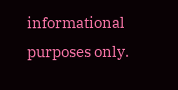informational purposes only.